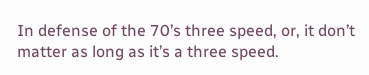In defense of the 70’s three speed, or, it don’t matter as long as it’s a three speed.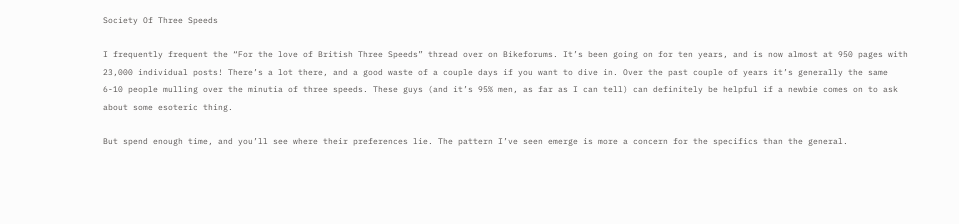Society Of Three Speeds

I frequently frequent the “For the love of British Three Speeds” thread over on Bikeforums. It’s been going on for ten years, and is now almost at 950 pages with 23,000 individual posts! There’s a lot there, and a good waste of a couple days if you want to dive in. Over the past couple of years it’s generally the same 6-10 people mulling over the minutia of three speeds. These guys (and it’s 95% men, as far as I can tell) can definitely be helpful if a newbie comes on to ask about some esoteric thing.

But spend enough time, and you’ll see where their preferences lie. The pattern I’ve seen emerge is more a concern for the specifics than the general.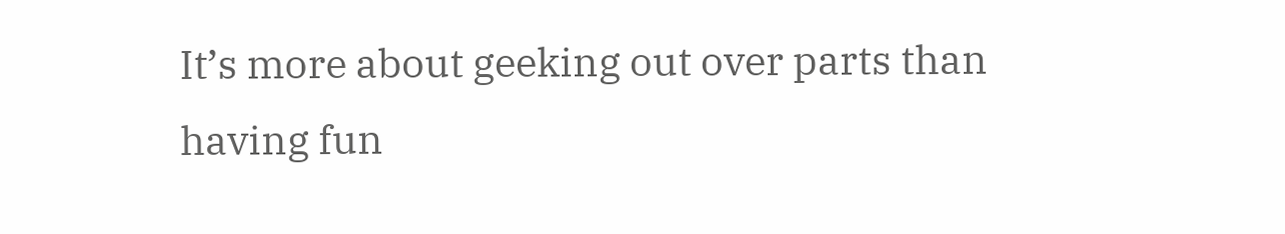It’s more about geeking out over parts than having fun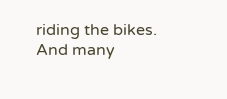riding the bikes. And many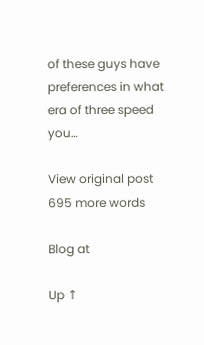of these guys have preferences in what era of three speed you…

View original post 695 more words

Blog at

Up ↑